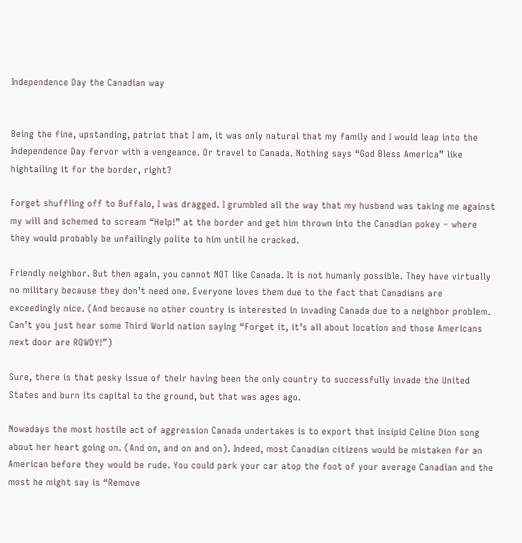Independence Day the Canadian way


Being the fine, upstanding, patriot that I am, it was only natural that my family and I would leap into the Independence Day fervor with a vengeance. Or travel to Canada. Nothing says “God Bless America” like hightailing it for the border, right?

Forget shuffling off to Buffalo, I was dragged. I grumbled all the way that my husband was taking me against my will and schemed to scream “Help!” at the border and get him thrown into the Canadian pokey – where they would probably be unfailingly polite to him until he cracked.

Friendly neighbor. But then again, you cannot NOT like Canada. It is not humanly possible. They have virtually no military because they don’t need one. Everyone loves them due to the fact that Canadians are exceedingly nice. (And because no other country is interested in invading Canada due to a neighbor problem. Can’t you just hear some Third World nation saying “Forget it, it’s all about location and those Americans next door are ROWDY!”)

Sure, there is that pesky issue of their having been the only country to successfully invade the United States and burn its capital to the ground, but that was ages ago.

Nowadays the most hostile act of aggression Canada undertakes is to export that insipid Celine Dion song about her heart going on. (And on, and on and on). Indeed, most Canadian citizens would be mistaken for an American before they would be rude. You could park your car atop the foot of your average Canadian and the most he might say is “Remove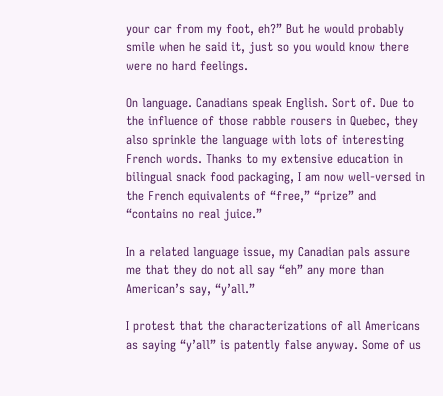your car from my foot, eh?” But he would probably smile when he said it, just so you would know there were no hard feelings.

On language. Canadians speak English. Sort of. Due to the influence of those rabble rousers in Quebec, they also sprinkle the language with lots of interesting French words. Thanks to my extensive education in bilingual snack food packaging, I am now well-versed in the French equivalents of “free,” “prize” and “contains no real juice.”

In a related language issue, my Canadian pals assure me that they do not all say “eh” any more than American’s say, “y’all.”

I protest that the characterizations of all Americans as saying “y’all” is patently false anyway. Some of us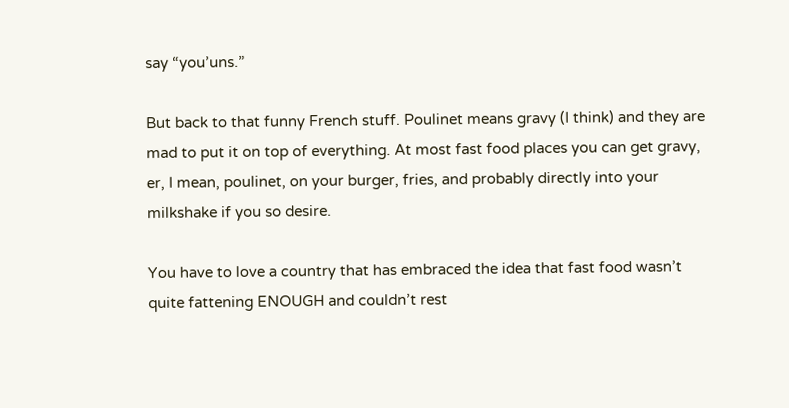say “you’uns.”

But back to that funny French stuff. Poulinet means gravy (I think) and they are mad to put it on top of everything. At most fast food places you can get gravy, er, I mean, poulinet, on your burger, fries, and probably directly into your milkshake if you so desire.

You have to love a country that has embraced the idea that fast food wasn’t quite fattening ENOUGH and couldn’t rest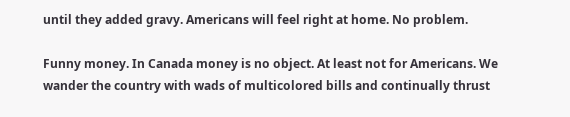until they added gravy. Americans will feel right at home. No problem.

Funny money. In Canada money is no object. At least not for Americans. We wander the country with wads of multicolored bills and continually thrust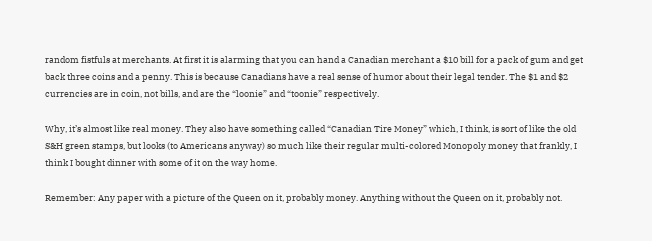random fistfuls at merchants. At first it is alarming that you can hand a Canadian merchant a $10 bill for a pack of gum and get back three coins and a penny. This is because Canadians have a real sense of humor about their legal tender. The $1 and $2 currencies are in coin, not bills, and are the “loonie” and “toonie” respectively.

Why, it’s almost like real money. They also have something called “Canadian Tire Money” which, I think, is sort of like the old S&H green stamps, but looks (to Americans anyway) so much like their regular multi-colored Monopoly money that frankly, I think I bought dinner with some of it on the way home.

Remember: Any paper with a picture of the Queen on it, probably money. Anything without the Queen on it, probably not.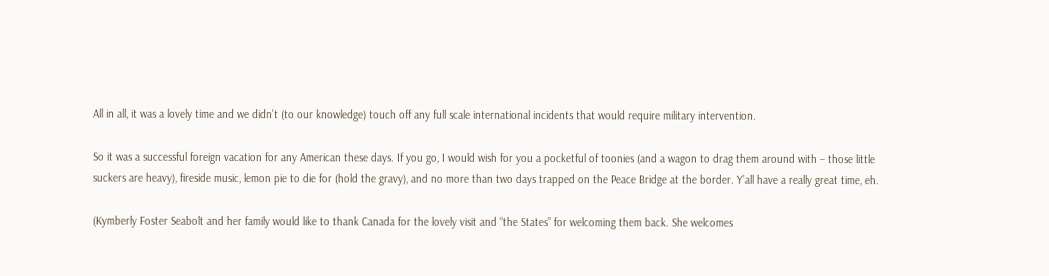All in all, it was a lovely time and we didn’t (to our knowledge) touch off any full scale international incidents that would require military intervention.

So it was a successful foreign vacation for any American these days. If you go, I would wish for you a pocketful of toonies (and a wagon to drag them around with – those little suckers are heavy), fireside music, lemon pie to die for (hold the gravy), and no more than two days trapped on the Peace Bridge at the border. Y’all have a really great time, eh.

(Kymberly Foster Seabolt and her family would like to thank Canada for the lovely visit and “the States” for welcoming them back. She welcomes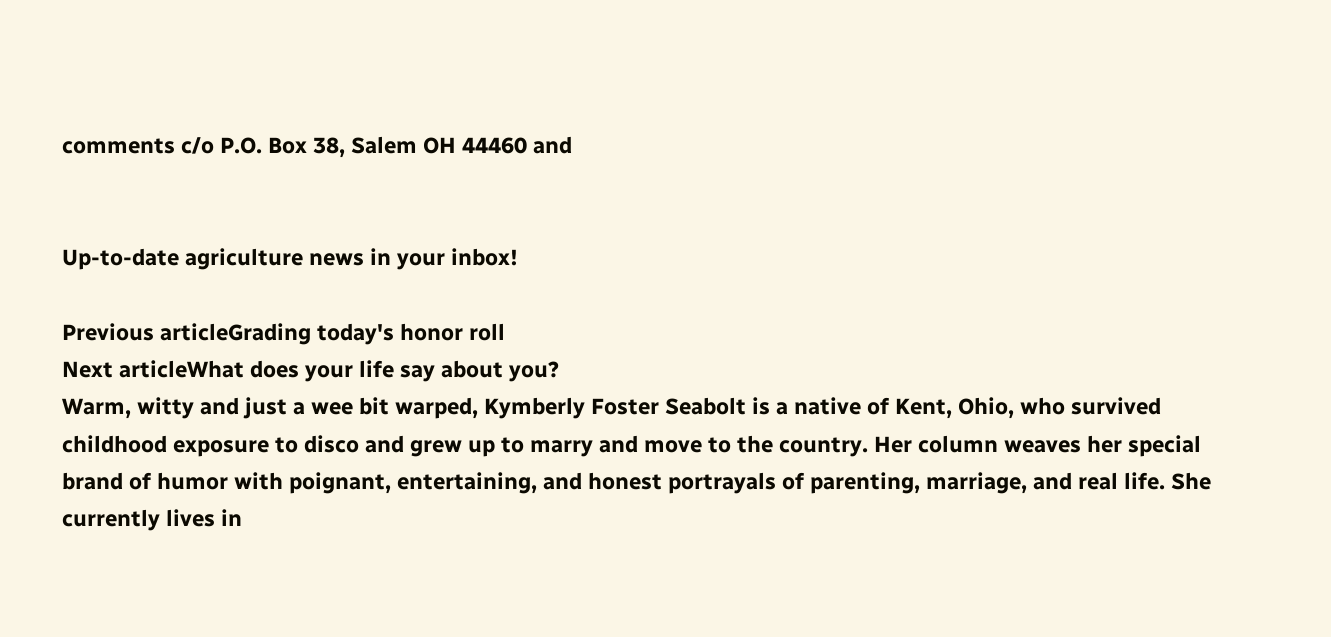comments c/o P.O. Box 38, Salem OH 44460 and


Up-to-date agriculture news in your inbox!

Previous articleGrading today's honor roll
Next articleWhat does your life say about you?
Warm, witty and just a wee bit warped, Kymberly Foster Seabolt is a native of Kent, Ohio, who survived childhood exposure to disco and grew up to marry and move to the country. Her column weaves her special brand of humor with poignant, entertaining, and honest portrayals of parenting, marriage, and real life. She currently lives in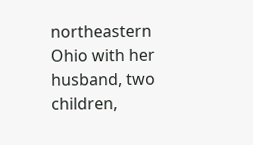northeastern Ohio with her husband, two children,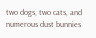two dogs, two cats, and numerous dust bunnies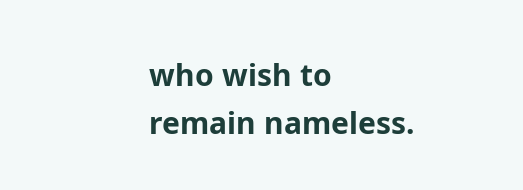who wish to remain nameless.